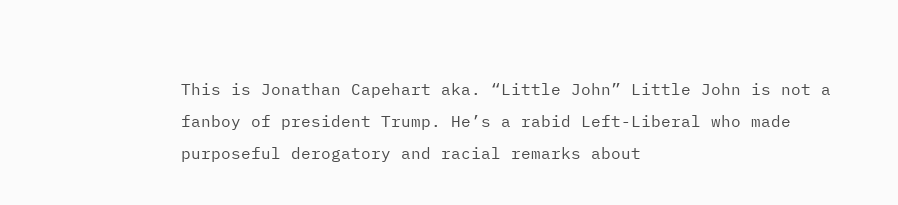This is Jonathan Capehart aka. “Little John” Little John is not a fanboy of president Trump. He’s a rabid Left-Liberal who made purposeful derogatory and racial remarks about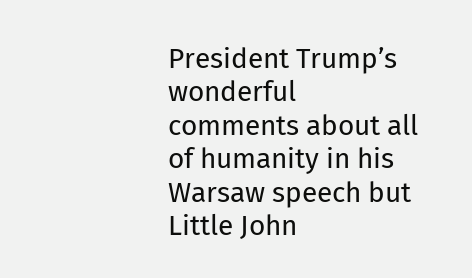President Trump’s wonderful comments about all of humanity in his Warsaw speech but Little John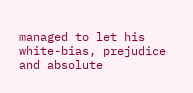managed to let his white-bias, prejudice and absolute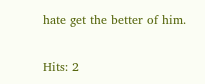hate get the better of him.

Hits: 2